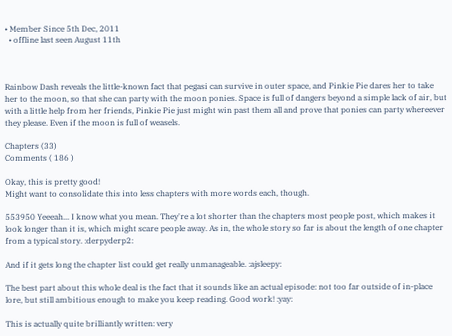• Member Since 5th Dec, 2011
  • offline last seen August 11th



Rainbow Dash reveals the little-known fact that pegasi can survive in outer space, and Pinkie Pie dares her to take her to the moon, so that she can party with the moon ponies. Space is full of dangers beyond a simple lack of air, but with a little help from her friends, Pinkie Pie just might win past them all and prove that ponies can party whereever they please. Even if the moon is full of weasels.

Chapters (33)
Comments ( 186 )

Okay, this is pretty good!
Might want to consolidate this into less chapters with more words each, though.

553950 Yeeeah... I know what you mean. They're a lot shorter than the chapters most people post, which makes it look longer than it is, which might scare people away. As in, the whole story so far is about the length of one chapter from a typical story. :derpyderp2:

And if it gets long the chapter list could get really unmanageable. :ajsleepy:

The best part about this whole deal is the fact that it sounds like an actual episode: not too far outside of in-place lore, but still ambitious enough to make you keep reading. Good work! :yay:

This is actually quite brilliantly written: very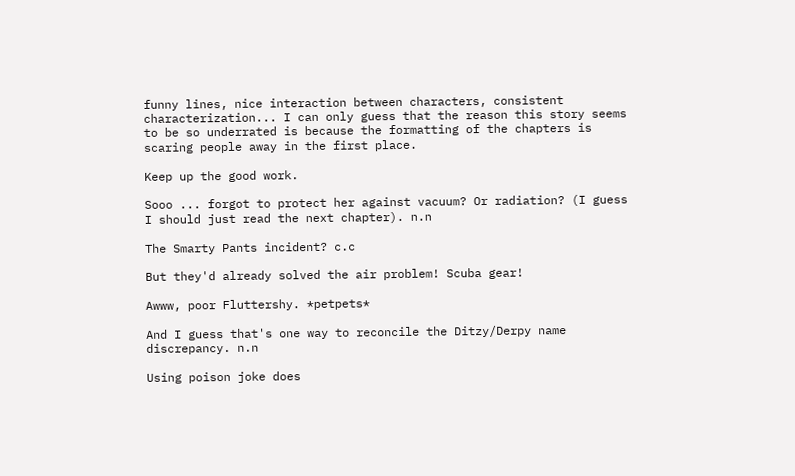funny lines, nice interaction between characters, consistent characterization... I can only guess that the reason this story seems to be so underrated is because the formatting of the chapters is scaring people away in the first place.

Keep up the good work.

Sooo ... forgot to protect her against vacuum? Or radiation? (I guess I should just read the next chapter). n.n

The Smarty Pants incident? c.c

But they'd already solved the air problem! Scuba gear!

Awww, poor Fluttershy. *petpets*

And I guess that's one way to reconcile the Ditzy/Derpy name discrepancy. n.n

Using poison joke does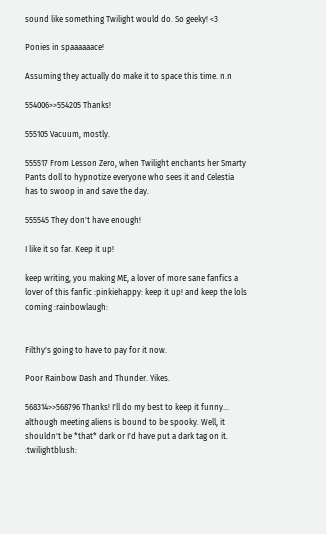sound like something Twilight would do. So geeky! <3

Ponies in spaaaaaace!

Assuming they actually do make it to space this time. n.n

554006>>554205 Thanks!

555105 Vacuum, mostly.

555517 From Lesson Zero, when Twilight enchants her Smarty Pants doll to hypnotize everyone who sees it and Celestia has to swoop in and save the day.

555545 They don't have enough!

I like it so far. Keep it up!

keep writing, you making ME, a lover of more sane fanfics a lover of this fanfic :pinkiehappy: keep it up! and keep the lols coming :rainbowlaugh:


Filthy's going to have to pay for it now.

Poor Rainbow Dash and Thunder. Yikes.

568314>>568796 Thanks! I'll do my best to keep it funny... although meeting aliens is bound to be spooky. Well, it shouldn't be *that* dark or I'd have put a dark tag on it. :twilightblush: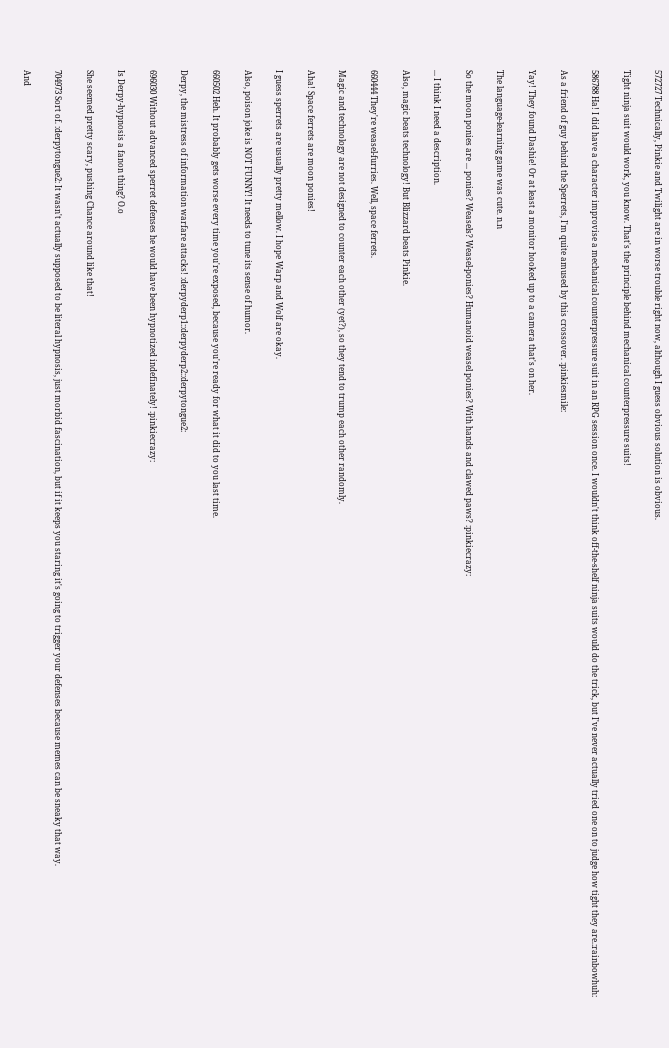572727 Technically, Pinkie and Twilight are in worse trouble right now, although I guess obvious solution is obvious.

Tight ninja suit would work, you know. That's the principle behind mechanical counterpressure suits!

586788 Ha! I did have a character improvise a mechanical counterpressure suit in an RPG session once. I wouldn't think off-the-shelf ninja suits would do the trick, but I've never actually tried one on to judge how tight they are.:rainbowhuh:

As a friend of guy behind the Sperrets, I'm quite amused by this crossover. :pinkiesmile:

Yay! They found Dashie! Or at least a monitor hooked up to a camera that's on her.

The language-learning game was cute. n.n

So the moon ponies are ... ponies? Weasels? Weasel-ponies? Humanoid weasel ponies? With hands and clawed paws? :pinkiecrazy:

... I think I need a description.

Also, magic beats technology! But Blizzard beats Pinkie.

660444 They're weasel-furries. Well, space ferrets.

Magic and technology are not designed to counter each other (yet?), so they tend to trump each other randomly.

Aha! Space ferrets are moon ponies!

I guess sperrets are usually pretty mellow. I hope Warp and Wolf are okay.

Also, poison joke is NOT FUNNY! It needs to tune its sense of humor.

660502 Heh. It probably gets worse every time you're exposed, because you're ready for what it did to you last time.

Derpy, the mistress of information warfare attacks! :derpyderp1::derpyderp2::derpytongue2:

696030 Without advanced sperret defenses he would have been hypnotized indefinately! :pinkiecrazy:

Is Derpy-hypnosis a fanon thing? O.o

She seemed pretty scary, pushing Chance around like that!

704973 Sort of. :derpytongue2: It wasn't actually supposed to be literal hypnosis, just morbid fascination, but if it keeps you staring it's going to trigger your defenses because memes can be sneaky that way.

And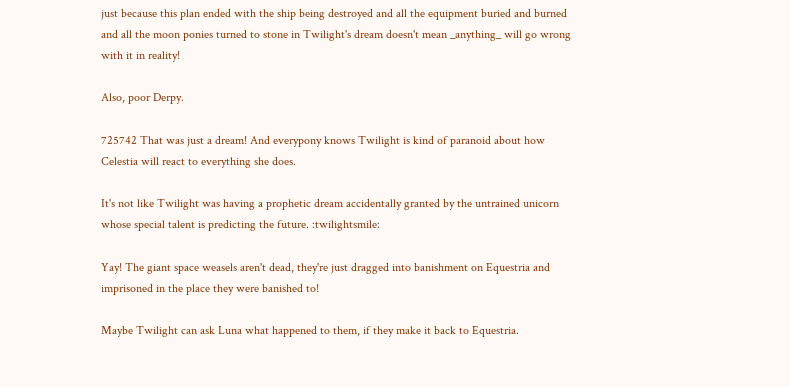just because this plan ended with the ship being destroyed and all the equipment buried and burned and all the moon ponies turned to stone in Twilight's dream doesn't mean _anything_ will go wrong with it in reality!

Also, poor Derpy.

725742 That was just a dream! And everypony knows Twilight is kind of paranoid about how Celestia will react to everything she does.

It's not like Twilight was having a prophetic dream accidentally granted by the untrained unicorn whose special talent is predicting the future. :twilightsmile:

Yay! The giant space weasels aren't dead, they're just dragged into banishment on Equestria and imprisoned in the place they were banished to!

Maybe Twilight can ask Luna what happened to them, if they make it back to Equestria.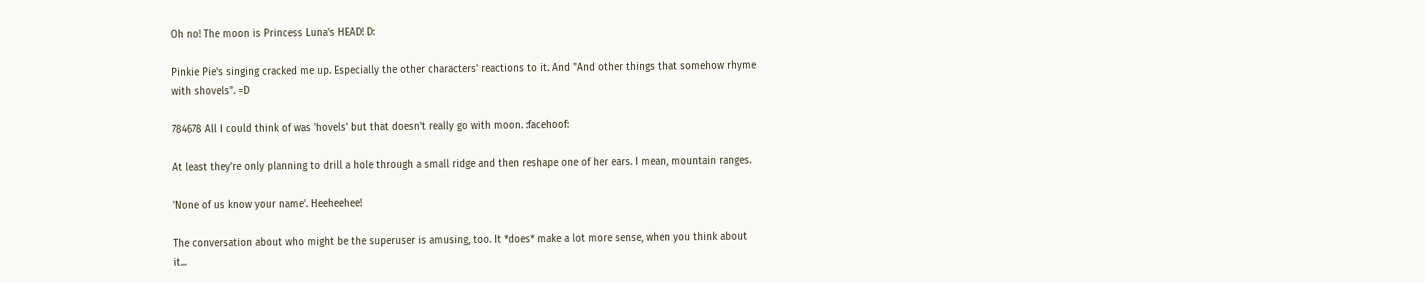Oh no! The moon is Princess Luna's HEAD! D:

Pinkie Pie's singing cracked me up. Especially the other characters' reactions to it. And "And other things that somehow rhyme with shovels". =D

784678 All I could think of was 'hovels' but that doesn't really go with moon. :facehoof:

At least they're only planning to drill a hole through a small ridge and then reshape one of her ears. I mean, mountain ranges.

'None of us know your name'. Heeheehee!

The conversation about who might be the superuser is amusing, too. It *does* make a lot more sense, when you think about it...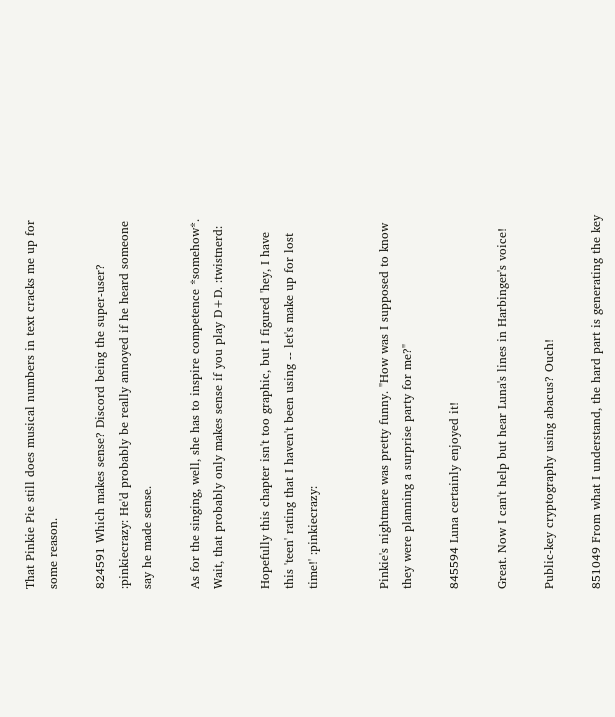That Pinkie Pie still does musical numbers in text cracks me up for some reason.

824591 Which makes sense? Discord being the super-user? :pinkiecrazy: He'd probably be really annoyed if he heard someone say he made sense.

As for the singing, well, she has to inspire competence *somehow*. Wait, that probably only makes sense if you play D+D. :twistnerd:

Hopefully this chapter isn't too graphic, but I figured 'hey, I have this 'teen' rating that I haven't been using -- let's make up for lost time!' :pinkiecrazy:


Pinkie's nightmare was pretty funny. "How was I supposed to know they were planning a surprise party for me?"

845594 Luna certainly enjoyed it!

Great. Now I can't help but hear Luna's lines in Harbinger's voice!

Public-key cryptography using abacus? Ouch!

851049 From what I understand, the hard part is generating the key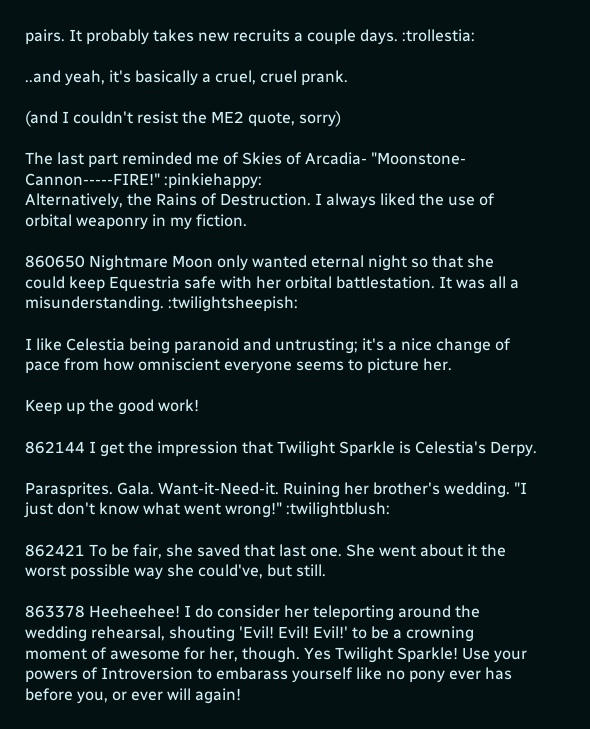pairs. It probably takes new recruits a couple days. :trollestia:

..and yeah, it's basically a cruel, cruel prank.

(and I couldn't resist the ME2 quote, sorry)

The last part reminded me of Skies of Arcadia- "Moonstone-Cannon-----FIRE!" :pinkiehappy:
Alternatively, the Rains of Destruction. I always liked the use of orbital weaponry in my fiction.

860650 Nightmare Moon only wanted eternal night so that she could keep Equestria safe with her orbital battlestation. It was all a misunderstanding. :twilightsheepish:

I like Celestia being paranoid and untrusting; it's a nice change of pace from how omniscient everyone seems to picture her.

Keep up the good work!

862144 I get the impression that Twilight Sparkle is Celestia's Derpy.

Parasprites. Gala. Want-it-Need-it. Ruining her brother's wedding. "I just don't know what went wrong!" :twilightblush:

862421 To be fair, she saved that last one. She went about it the worst possible way she could've, but still.

863378 Heeheehee! I do consider her teleporting around the wedding rehearsal, shouting 'Evil! Evil! Evil!' to be a crowning moment of awesome for her, though. Yes Twilight Sparkle! Use your powers of Introversion to embarass yourself like no pony ever has before you, or ever will again!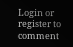Login or register to comment